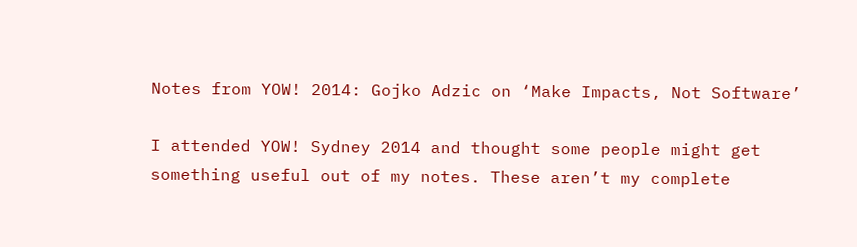Notes from YOW! 2014: Gojko Adzic on ‘Make Impacts, Not Software’

I attended YOW! Sydney 2014 and thought some people might get something useful out of my notes. These aren’t my complete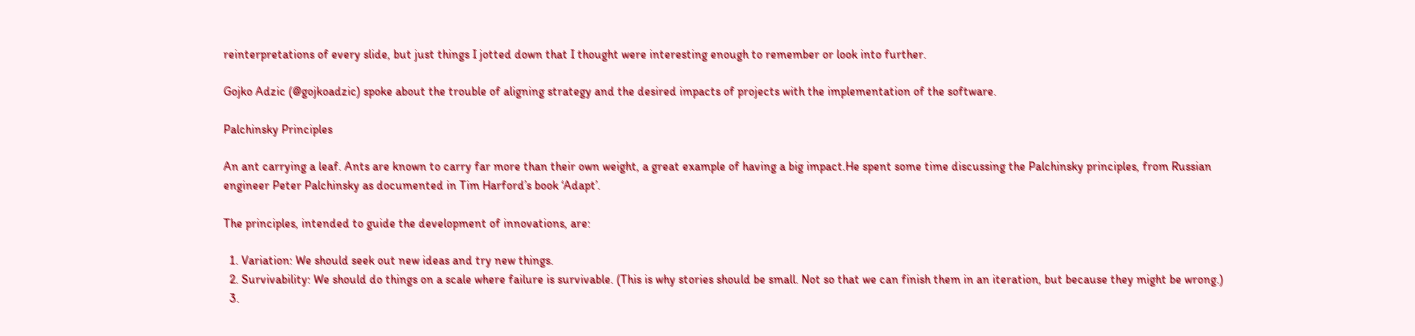reinterpretations of every slide, but just things I jotted down that I thought were interesting enough to remember or look into further.

Gojko Adzic (@gojkoadzic) spoke about the trouble of aligning strategy and the desired impacts of projects with the implementation of the software.

Palchinsky Principles

An ant carrying a leaf. Ants are known to carry far more than their own weight, a great example of having a big impact.He spent some time discussing the Palchinsky principles, from Russian engineer Peter Palchinsky as documented in Tim Harford’s book ‘Adapt’.

The principles, intended to guide the development of innovations, are:

  1. Variation: We should seek out new ideas and try new things.
  2. Survivability: We should do things on a scale where failure is survivable. (This is why stories should be small. Not so that we can finish them in an iteration, but because they might be wrong.)
  3.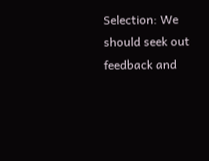Selection: We should seek out feedback and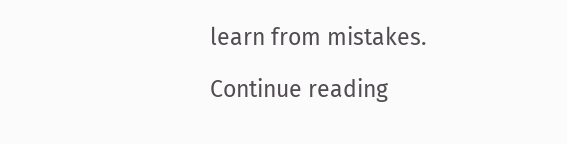learn from mistakes.

Continue reading